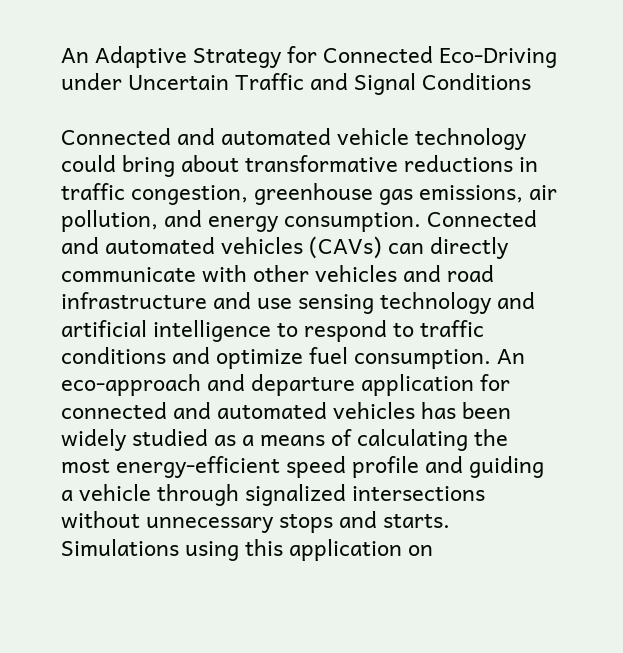An Adaptive Strategy for Connected Eco-Driving under Uncertain Traffic and Signal Conditions

Connected and automated vehicle technology could bring about transformative reductions in traffic congestion, greenhouse gas emissions, air pollution, and energy consumption. Connected and automated vehicles (CAVs) can directly communicate with other vehicles and road infrastructure and use sensing technology and artificial intelligence to respond to traffic conditions and optimize fuel consumption. An eco-approach and departure application for connected and automated vehicles has been widely studied as a means of calculating the most energy-efficient speed profile and guiding a vehicle through signalized intersections without unnecessary stops and starts. Simulations using this application on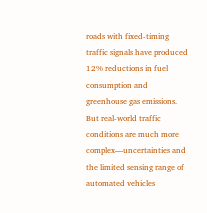roads with fixed-timing traffic signals have produced 12% reductions in fuel consumption and greenhouse gas emissions. But real-world traffic conditions are much more complex—uncertainties and the limited sensing range of automated vehicles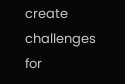create challenges for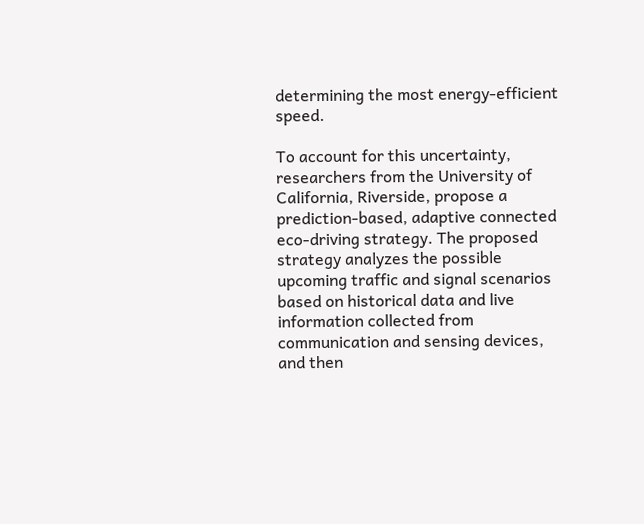determining the most energy-efficient speed.

To account for this uncertainty, researchers from the University of California, Riverside, propose a prediction-based, adaptive connected eco-driving strategy. The proposed strategy analyzes the possible upcoming traffic and signal scenarios based on historical data and live information collected from communication and sensing devices, and then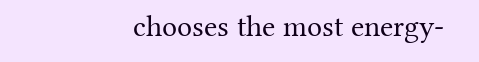chooses the most energy-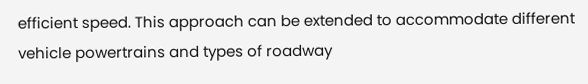efficient speed. This approach can be extended to accommodate different vehicle powertrains and types of roadway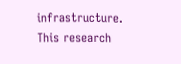infrastructure. This research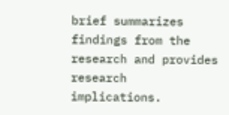brief summarizes findings from the research and provides research implications.